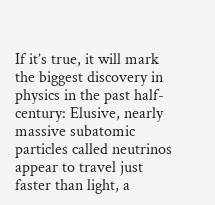If it’s true, it will mark the biggest discovery in physics in the past half-century: Elusive, nearly massive subatomic particles called neutrinos appear to travel just faster than light, a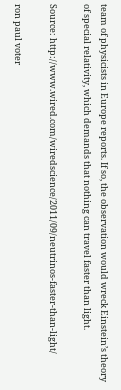team of physicists in Europe reports. If so, the observation would wreck Einstein’s theory of special relativity, which demands that nothing can travel faster than light.

Source: http://www.wired.com/wiredscience/2011/09/neutrinos-faster-than-light/

ron paul voter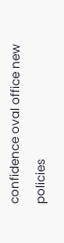confidence oval office new policies